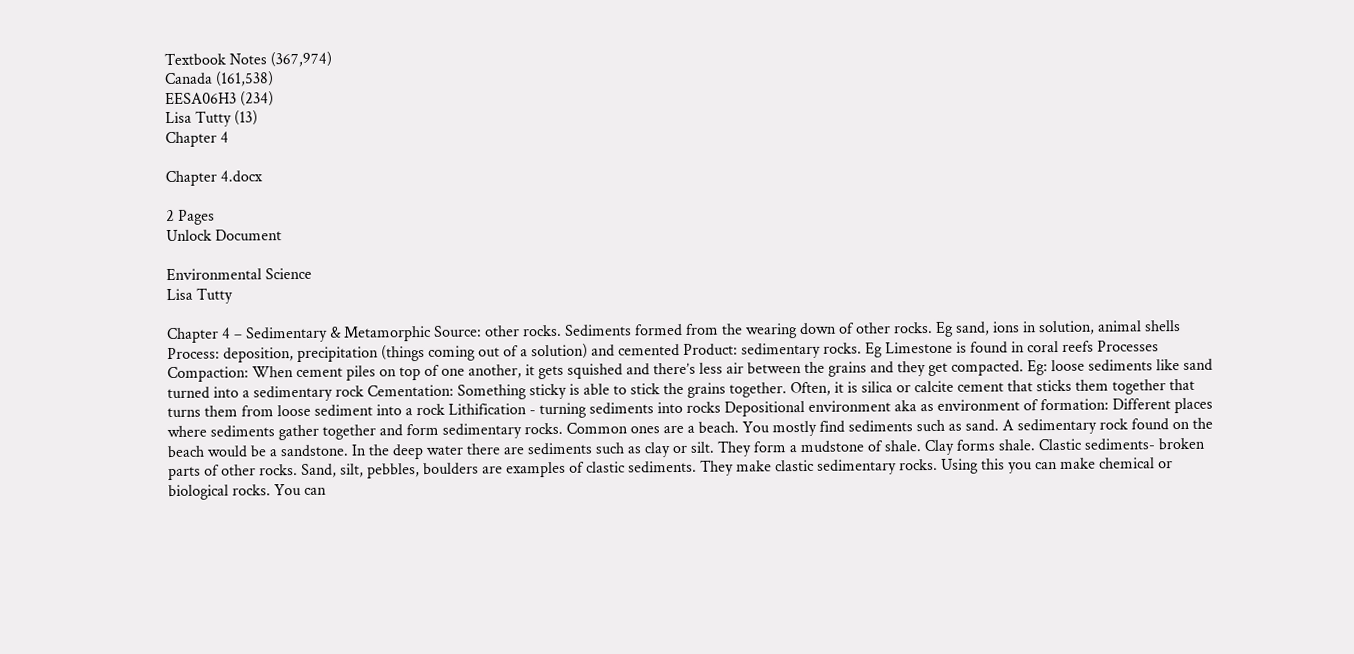Textbook Notes (367,974)
Canada (161,538)
EESA06H3 (234)
Lisa Tutty (13)
Chapter 4

Chapter 4.docx

2 Pages
Unlock Document

Environmental Science
Lisa Tutty

Chapter 4 – Sedimentary & Metamorphic Source: other rocks. Sediments formed from the wearing down of other rocks. Eg sand, ions in solution, animal shells Process: deposition, precipitation (things coming out of a solution) and cemented Product: sedimentary rocks. Eg Limestone is found in coral reefs Processes Compaction: When cement piles on top of one another, it gets squished and there’s less air between the grains and they get compacted. Eg: loose sediments like sand turned into a sedimentary rock Cementation: Something sticky is able to stick the grains together. Often, it is silica or calcite cement that sticks them together that turns them from loose sediment into a rock Lithification - turning sediments into rocks Depositional environment aka as environment of formation: Different places where sediments gather together and form sedimentary rocks. Common ones are a beach. You mostly find sediments such as sand. A sedimentary rock found on the beach would be a sandstone. In the deep water there are sediments such as clay or silt. They form a mudstone of shale. Clay forms shale. Clastic sediments- broken parts of other rocks. Sand, silt, pebbles, boulders are examples of clastic sediments. They make clastic sedimentary rocks. Using this you can make chemical or biological rocks. You can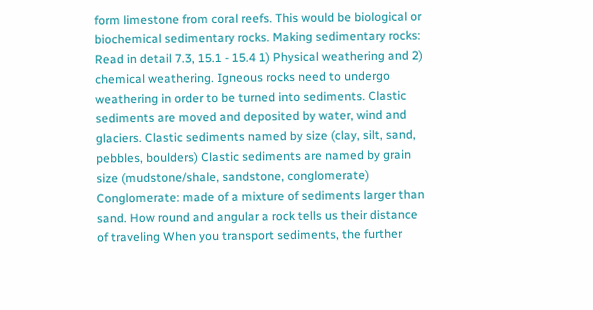form limestone from coral reefs. This would be biological or biochemical sedimentary rocks. Making sedimentary rocks: Read in detail 7.3, 15.1 - 15.4 1) Physical weathering and 2) chemical weathering. Igneous rocks need to undergo weathering in order to be turned into sediments. Clastic sediments are moved and deposited by water, wind and glaciers. Clastic sediments named by size (clay, silt, sand, pebbles, boulders) Clastic sediments are named by grain size (mudstone/shale, sandstone, conglomerate) Conglomerate: made of a mixture of sediments larger than sand. How round and angular a rock tells us their distance of traveling When you transport sediments, the further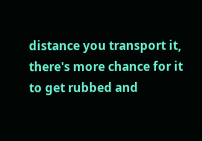distance you transport it, there's more chance for it to get rubbed and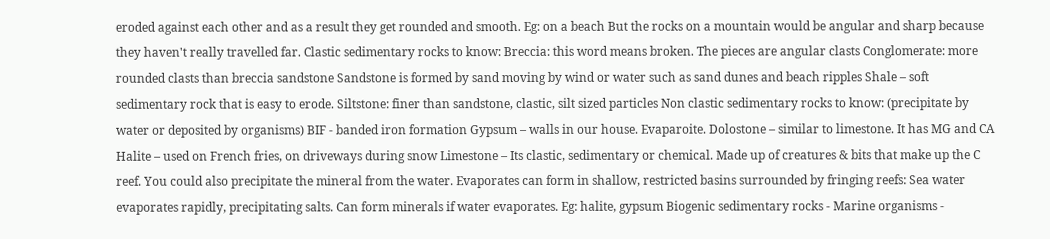eroded against each other and as a result they get rounded and smooth. Eg: on a beach But the rocks on a mountain would be angular and sharp because they haven't really travelled far. Clastic sedimentary rocks to know: Breccia: this word means broken. The pieces are angular clasts Conglomerate: more rounded clasts than breccia sandstone Sandstone is formed by sand moving by wind or water such as sand dunes and beach ripples Shale – soft sedimentary rock that is easy to erode. Siltstone: finer than sandstone, clastic, silt sized particles Non clastic sedimentary rocks to know: (precipitate by water or deposited by organisms) BIF - banded iron formation Gypsum – walls in our house. Evaparoite. Dolostone – similar to limestone. It has MG and CA Halite – used on French fries, on driveways during snow Limestone – Its clastic, sedimentary or chemical. Made up of creatures & bits that make up the C reef. You could also precipitate the mineral from the water. Evaporates can form in shallow, restricted basins surrounded by fringing reefs: Sea water evaporates rapidly, precipitating salts. Can form minerals if water evaporates. Eg: halite, gypsum Biogenic sedimentary rocks - Marine organisms -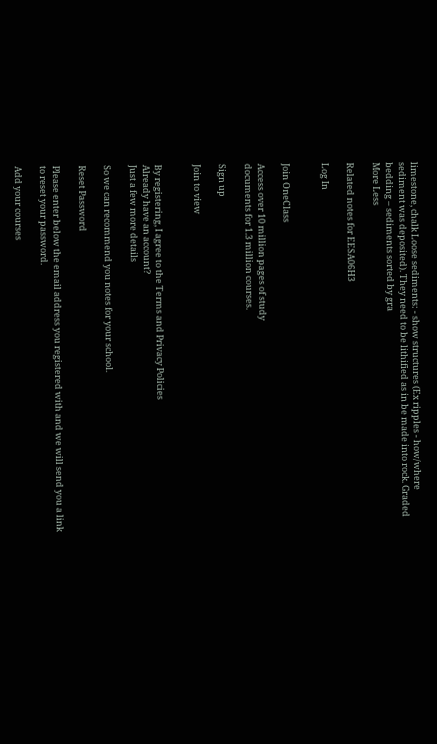limestone, chalk Loose sediments: - show structures (Ex ripples - how/where sediment was deposited). They need to be lithified as in be made into rock. Graded bedding – sediments sorted by gra
More Less

Related notes for EESA06H3

Log In


Join OneClass

Access over 10 million pages of study
documents for 1.3 million courses.

Sign up

Join to view


By registering, I agree to the Terms and Privacy Policies
Already have an account?
Just a few more details

So we can recommend you notes for your school.

Reset Password

Please enter below the email address you registered with and we will send you a link to reset your password.

Add your courses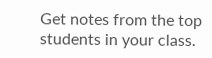Get notes from the top students in your class.